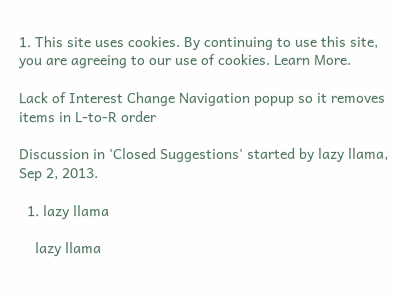1. This site uses cookies. By continuing to use this site, you are agreeing to our use of cookies. Learn More.

Lack of Interest Change Navigation popup so it removes items in L-to-R order

Discussion in 'Closed Suggestions' started by lazy llama, Sep 2, 2013.

  1. lazy llama

    lazy llama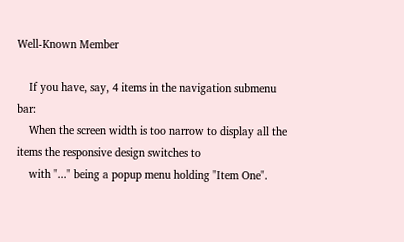Well-Known Member

    If you have, say, 4 items in the navigation submenu bar:
    When the screen width is too narrow to display all the items the responsive design switches to
    with "..." being a popup menu holding "Item One".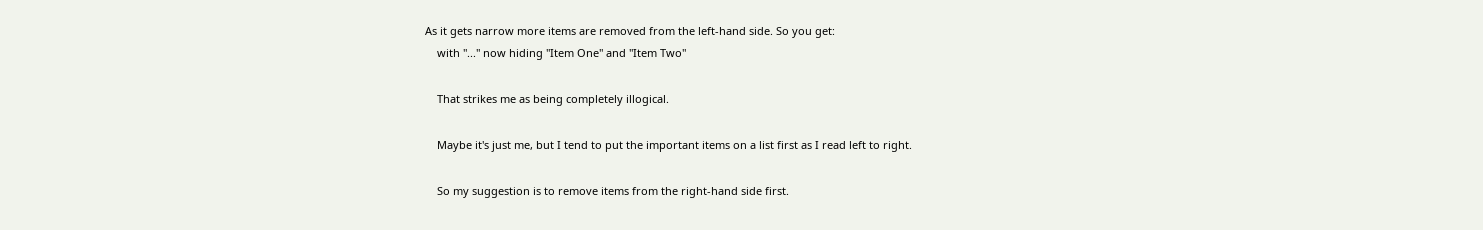As it gets narrow more items are removed from the left-hand side. So you get:
    with "..." now hiding "Item One" and "Item Two"

    That strikes me as being completely illogical.

    Maybe it's just me, but I tend to put the important items on a list first as I read left to right.

    So my suggestion is to remove items from the right-hand side first.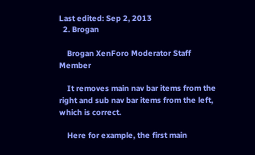Last edited: Sep 2, 2013
  2. Brogan

    Brogan XenForo Moderator Staff Member

    It removes main nav bar items from the right and sub nav bar items from the left, which is correct.

    Here for example, the first main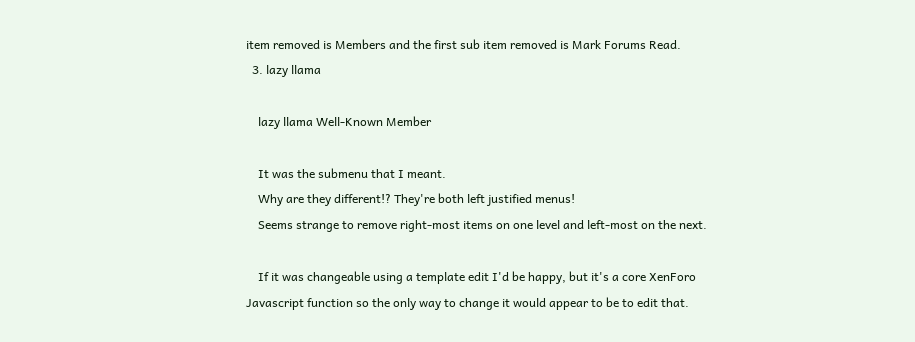item removed is Members and the first sub item removed is Mark Forums Read.
  3. lazy llama

    lazy llama Well-Known Member

    It was the submenu that I meant.
    Why are they different!? They're both left justified menus!
    Seems strange to remove right-most items on one level and left-most on the next.

    If it was changeable using a template edit I'd be happy, but it's a core XenForo Javascript function so the only way to change it would appear to be to edit that.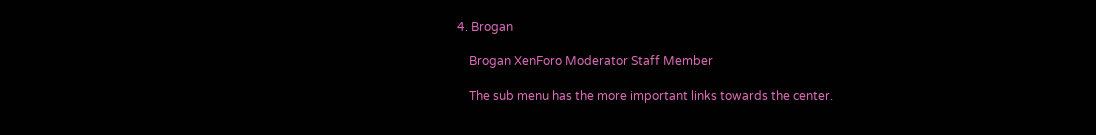4. Brogan

    Brogan XenForo Moderator Staff Member

    The sub menu has the more important links towards the center.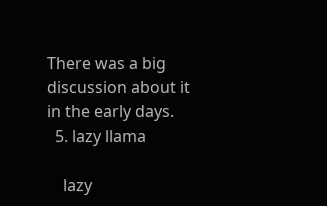There was a big discussion about it in the early days.
  5. lazy llama

    lazy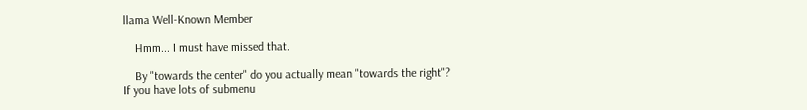llama Well-Known Member

    Hmm... I must have missed that.

    By "towards the center" do you actually mean "towards the right"? If you have lots of submenu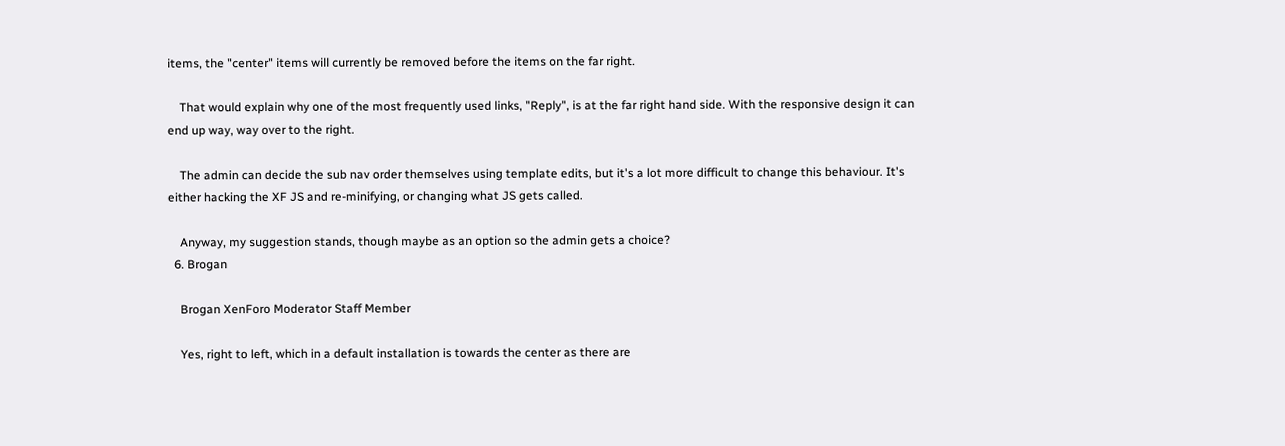items, the "center" items will currently be removed before the items on the far right.

    That would explain why one of the most frequently used links, "Reply", is at the far right hand side. With the responsive design it can end up way, way over to the right.

    The admin can decide the sub nav order themselves using template edits, but it's a lot more difficult to change this behaviour. It's either hacking the XF JS and re-minifying, or changing what JS gets called.

    Anyway, my suggestion stands, though maybe as an option so the admin gets a choice?
  6. Brogan

    Brogan XenForo Moderator Staff Member

    Yes, right to left, which in a default installation is towards the center as there are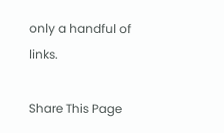only a handful of links.

Share This Page